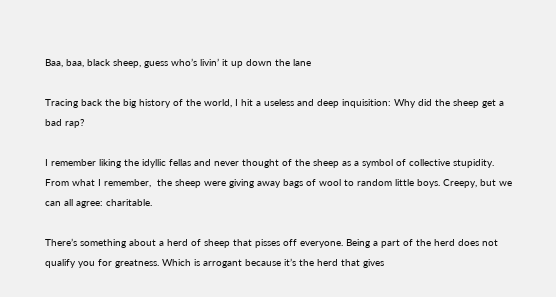Baa, baa, black sheep, guess who’s livin’ it up down the lane

Tracing back the big history of the world, I hit a useless and deep inquisition: Why did the sheep get a bad rap?

I remember liking the idyllic fellas and never thought of the sheep as a symbol of collective stupidity. From what I remember,  the sheep were giving away bags of wool to random little boys. Creepy, but we can all agree: charitable.

There’s something about a herd of sheep that pisses off everyone. Being a part of the herd does not qualify you for greatness. Which is arrogant because it’s the herd that gives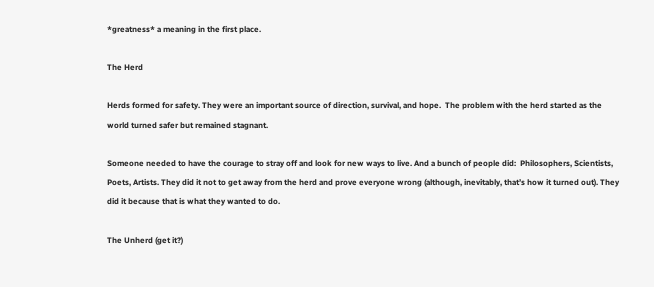*greatness* a meaning in the first place.

The Herd

Herds formed for safety. They were an important source of direction, survival, and hope.  The problem with the herd started as the world turned safer but remained stagnant.

Someone needed to have the courage to stray off and look for new ways to live. And a bunch of people did:  Philosophers, Scientists, Poets, Artists. They did it not to get away from the herd and prove everyone wrong (although, inevitably, that’s how it turned out). They did it because that is what they wanted to do.

The Unherd (get it?)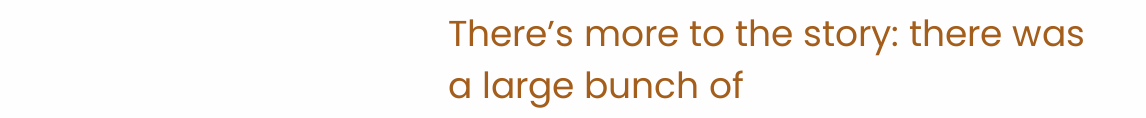There’s more to the story: there was a large bunch of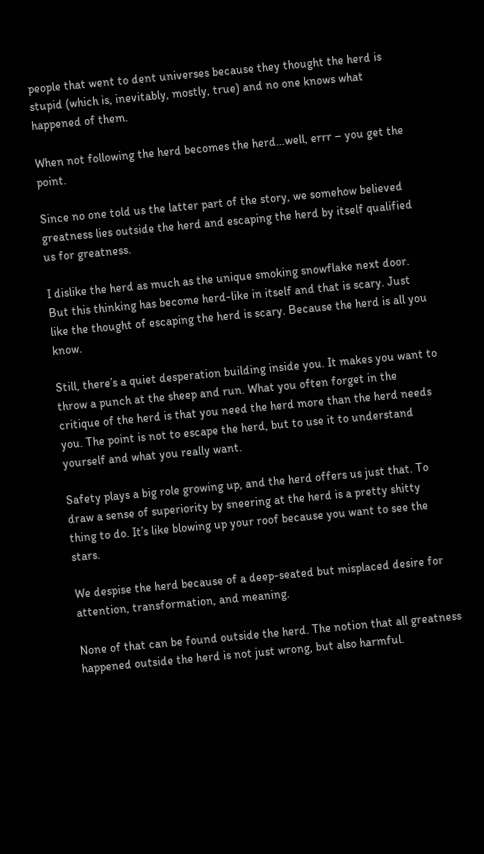people that went to dent universes because they thought the herd is stupid (which is, inevitably, mostly, true) and no one knows what happened of them.

When not following the herd becomes the herd…well, errr – you get the point.

Since no one told us the latter part of the story, we somehow believed greatness lies outside the herd and escaping the herd by itself qualified us for greatness.

I dislike the herd as much as the unique smoking snowflake next door. But this thinking has become herd-like in itself and that is scary. Just like the thought of escaping the herd is scary. Because the herd is all you know.

Still, there’s a quiet desperation building inside you. It makes you want to throw a punch at the sheep and run. What you often forget in the critique of the herd is that you need the herd more than the herd needs you. The point is not to escape the herd, but to use it to understand yourself and what you really want.

Safety plays a big role growing up, and the herd offers us just that. To draw a sense of superiority by sneering at the herd is a pretty shitty thing to do. It’s like blowing up your roof because you want to see the stars.

We despise the herd because of a deep-seated but misplaced desire for attention, transformation, and meaning.

None of that can be found outside the herd. The notion that all greatness happened outside the herd is not just wrong, but also harmful.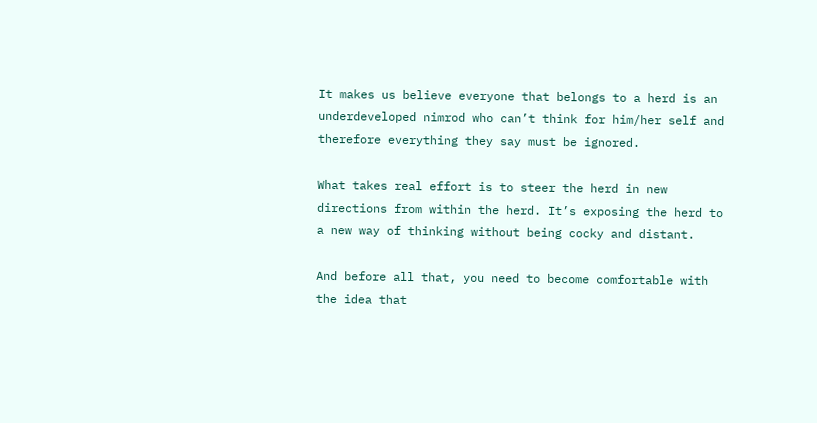It makes us believe everyone that belongs to a herd is an underdeveloped nimrod who can’t think for him/her self and therefore everything they say must be ignored.

What takes real effort is to steer the herd in new directions from within the herd. It’s exposing the herd to a new way of thinking without being cocky and distant.

And before all that, you need to become comfortable with the idea that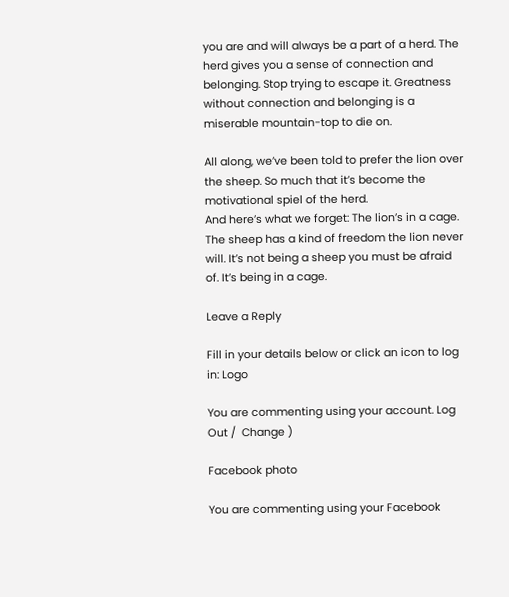you are and will always be a part of a herd. The herd gives you a sense of connection and belonging. Stop trying to escape it. Greatness without connection and belonging is a miserable mountain-top to die on.

All along, we’ve been told to prefer the lion over the sheep. So much that it’s become the motivational spiel of the herd.
And here’s what we forget: The lion’s in a cage. The sheep has a kind of freedom the lion never will. It’s not being a sheep you must be afraid of. It’s being in a cage.

Leave a Reply

Fill in your details below or click an icon to log in: Logo

You are commenting using your account. Log Out /  Change )

Facebook photo

You are commenting using your Facebook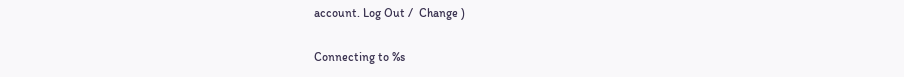account. Log Out /  Change )

Connecting to %s